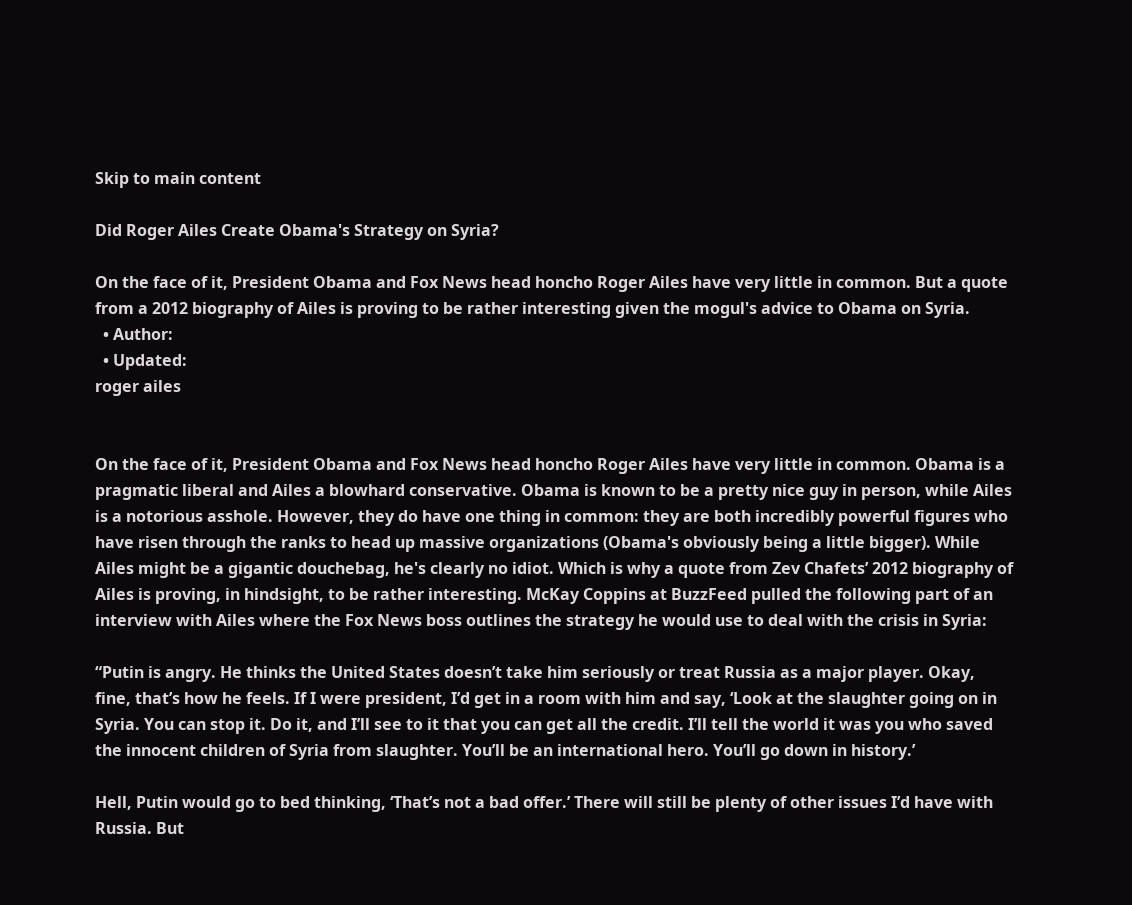Skip to main content

Did Roger Ailes Create Obama's Strategy on Syria?

On the face of it, President Obama and Fox News head honcho Roger Ailes have very little in common. But a quote from a 2012 biography of Ailes is proving to be rather interesting given the mogul's advice to Obama on Syria.
  • Author:
  • Updated:
roger ailes


On the face of it, President Obama and Fox News head honcho Roger Ailes have very little in common. Obama is a pragmatic liberal and Ailes a blowhard conservative. Obama is known to be a pretty nice guy in person, while Ailes is a notorious asshole. However, they do have one thing in common: they are both incredibly powerful figures who have risen through the ranks to head up massive organizations (Obama's obviously being a little bigger). While Ailes might be a gigantic douchebag, he's clearly no idiot. Which is why a quote from Zev Chafets’ 2012 biography of Ailes is proving, in hindsight, to be rather interesting. McKay Coppins at BuzzFeed pulled the following part of an interview with Ailes where the Fox News boss outlines the strategy he would use to deal with the crisis in Syria:

“Putin is angry. He thinks the United States doesn’t take him seriously or treat Russia as a major player. Okay, fine, that’s how he feels. If I were president, I’d get in a room with him and say, ‘Look at the slaughter going on in Syria. You can stop it. Do it, and I’ll see to it that you can get all the credit. I’ll tell the world it was you who saved the innocent children of Syria from slaughter. You’ll be an international hero. You’ll go down in history.’

Hell, Putin would go to bed thinking, ‘That’s not a bad offer.’ There will still be plenty of other issues I’d have with Russia. But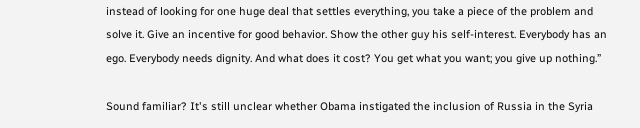instead of looking for one huge deal that settles everything, you take a piece of the problem and solve it. Give an incentive for good behavior. Show the other guy his self-interest. Everybody has an ego. Everybody needs dignity. And what does it cost? You get what you want; you give up nothing.”

Sound familiar? It's still unclear whether Obama instigated the inclusion of Russia in the Syria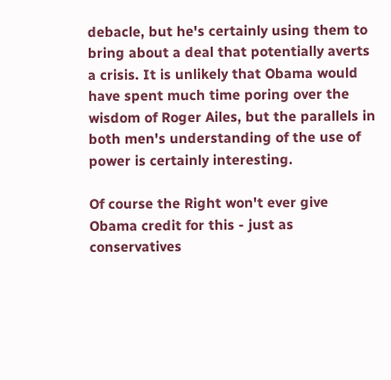debacle, but he's certainly using them to bring about a deal that potentially averts a crisis. It is unlikely that Obama would have spent much time poring over the wisdom of Roger Ailes, but the parallels in both men's understanding of the use of power is certainly interesting.

Of course the Right won't ever give Obama credit for this - just as conservatives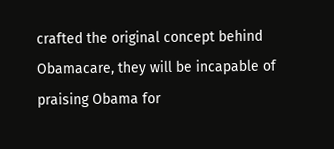crafted the original concept behind Obamacare, they will be incapable of praising Obama for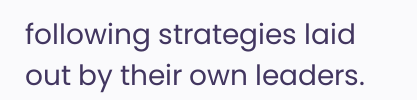following strategies laid out by their own leaders.